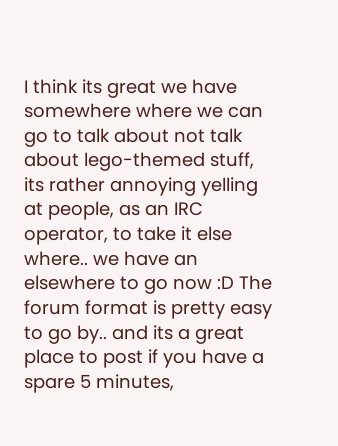I think its great we have somewhere where we can go to talk about not talk about lego-themed stuff, its rather annoying yelling at people, as an IRC operator, to take it else where.. we have an elsewhere to go now :D The forum format is pretty easy to go by.. and its a great place to post if you have a spare 5 minutes,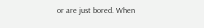or are just bored. When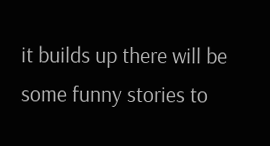it builds up there will be some funny stories to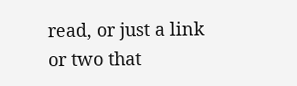read, or just a link or two that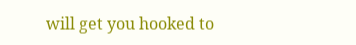will get you hooked to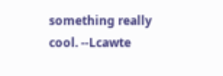something really cool. --Lcawte